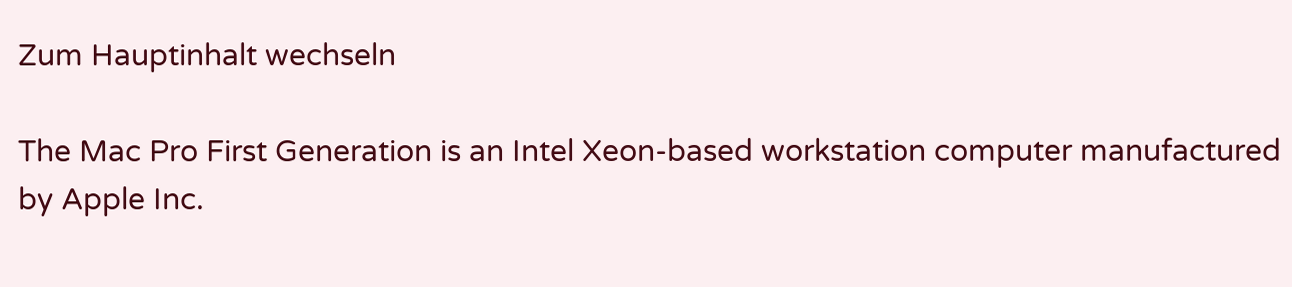Zum Hauptinhalt wechseln

The Mac Pro First Generation is an Intel Xeon-based workstation computer manufactured by Apple Inc.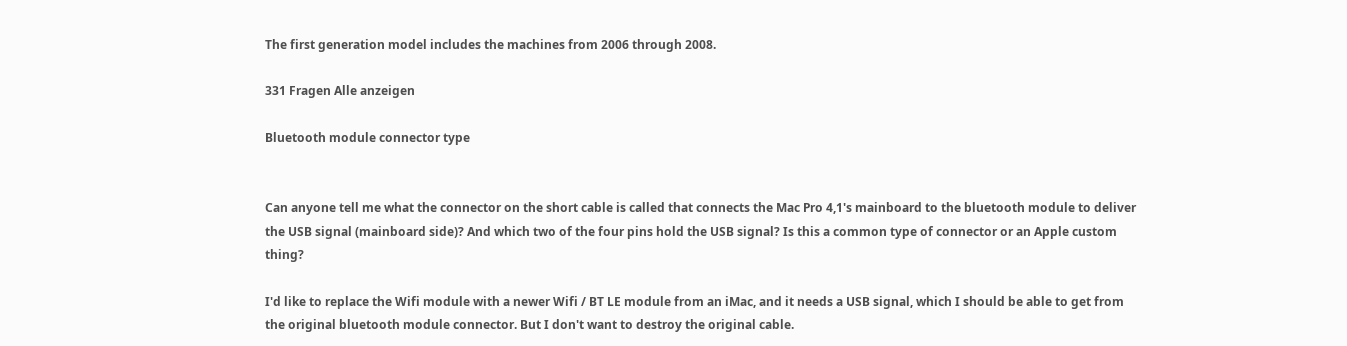The first generation model includes the machines from 2006 through 2008.

331 Fragen Alle anzeigen

Bluetooth module connector type


Can anyone tell me what the connector on the short cable is called that connects the Mac Pro 4,1's mainboard to the bluetooth module to deliver the USB signal (mainboard side)? And which two of the four pins hold the USB signal? Is this a common type of connector or an Apple custom thing?

I'd like to replace the Wifi module with a newer Wifi / BT LE module from an iMac, and it needs a USB signal, which I should be able to get from the original bluetooth module connector. But I don't want to destroy the original cable.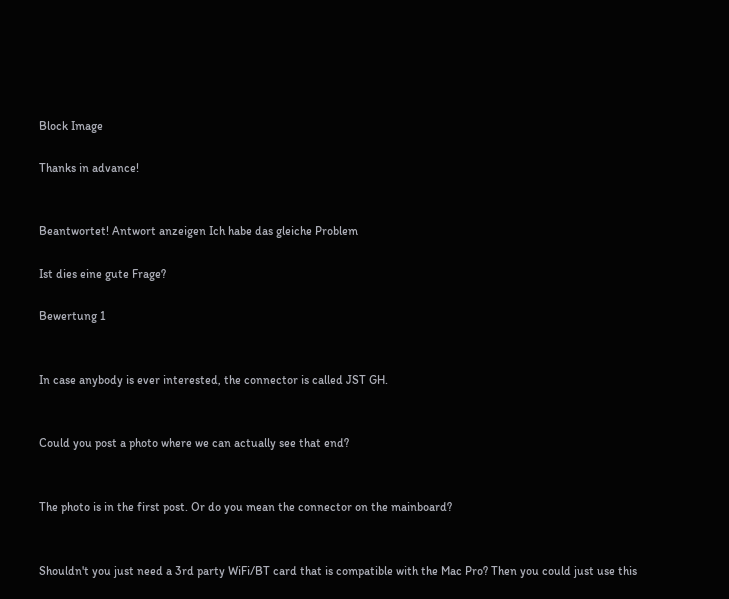Block Image

Thanks in advance!


Beantwortet! Antwort anzeigen Ich habe das gleiche Problem

Ist dies eine gute Frage?

Bewertung 1


In case anybody is ever interested, the connector is called JST GH.


Could you post a photo where we can actually see that end?


The photo is in the first post. Or do you mean the connector on the mainboard?


Shouldn't you just need a 3rd party WiFi/BT card that is compatible with the Mac Pro? Then you could just use this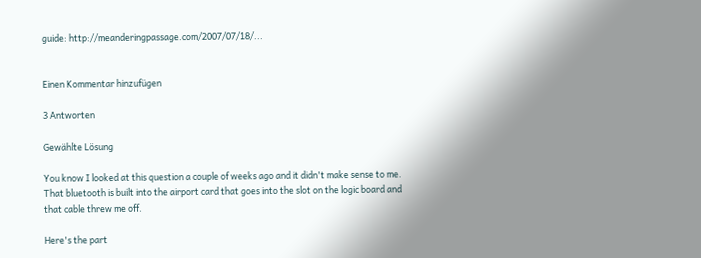guide: http://meanderingpassage.com/2007/07/18/...


Einen Kommentar hinzufügen

3 Antworten

Gewählte Lösung

You know I looked at this question a couple of weeks ago and it didn't make sense to me. That bluetooth is built into the airport card that goes into the slot on the logic board and that cable threw me off.

Here's the part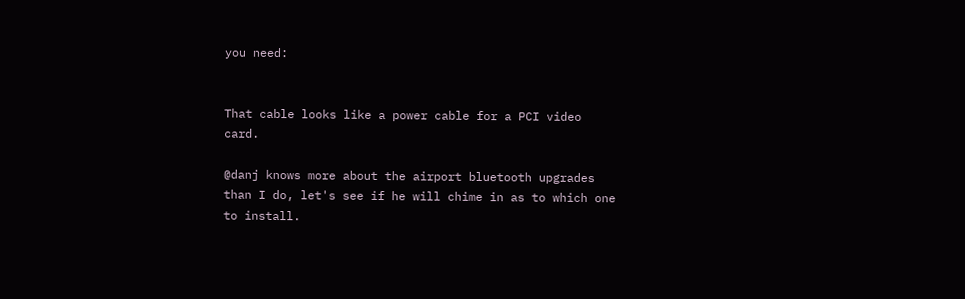you need:


That cable looks like a power cable for a PCI video card.

@danj knows more about the airport bluetooth upgrades than I do, let's see if he will chime in as to which one to install.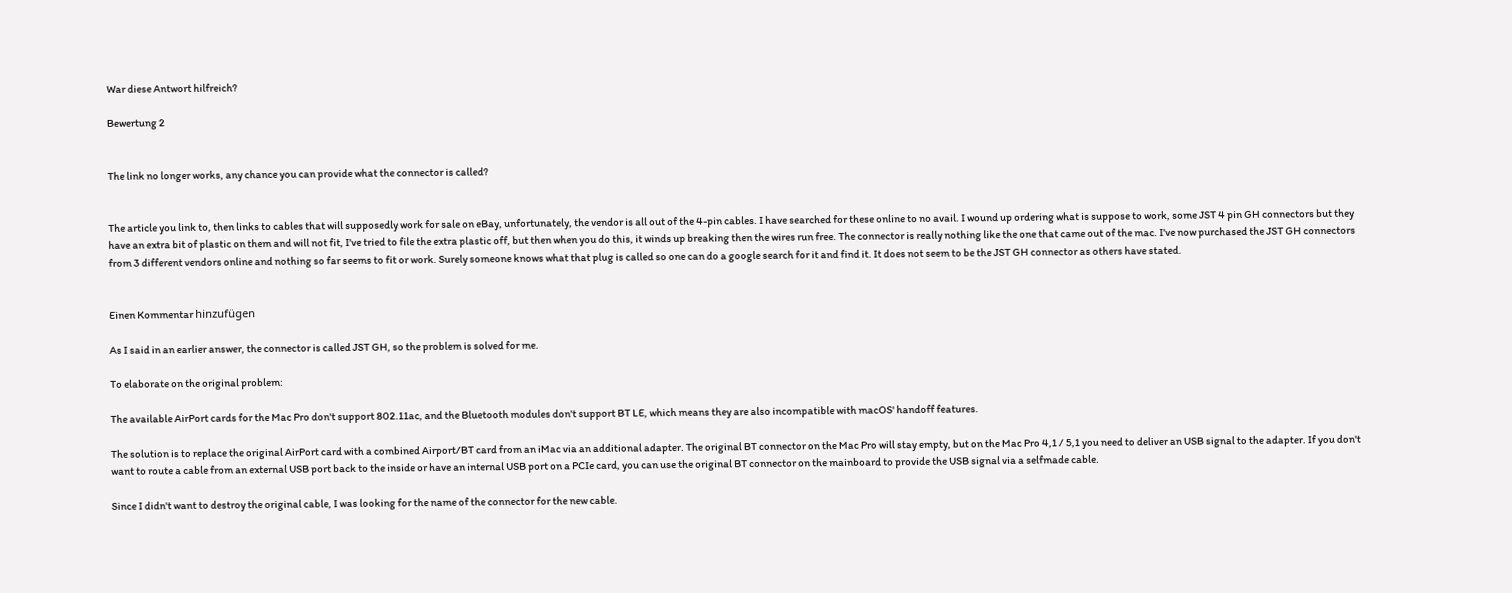War diese Antwort hilfreich?

Bewertung 2


The link no longer works, any chance you can provide what the connector is called?


The article you link to, then links to cables that will supposedly work for sale on eBay, unfortunately, the vendor is all out of the 4-pin cables. I have searched for these online to no avail. I wound up ordering what is suppose to work, some JST 4 pin GH connectors but they have an extra bit of plastic on them and will not fit, I've tried to file the extra plastic off, but then when you do this, it winds up breaking then the wires run free. The connector is really nothing like the one that came out of the mac. I've now purchased the JST GH connectors from 3 different vendors online and nothing so far seems to fit or work. Surely someone knows what that plug is called so one can do a google search for it and find it. It does not seem to be the JST GH connector as others have stated.


Einen Kommentar hinzufügen

As I said in an earlier answer, the connector is called JST GH, so the problem is solved for me.

To elaborate on the original problem:

The available AirPort cards for the Mac Pro don't support 802.11ac, and the Bluetooth modules don't support BT LE, which means they are also incompatible with macOS' handoff features.

The solution is to replace the original AirPort card with a combined Airport/BT card from an iMac via an additional adapter. The original BT connector on the Mac Pro will stay empty, but on the Mac Pro 4,1 / 5,1 you need to deliver an USB signal to the adapter. If you don't want to route a cable from an external USB port back to the inside or have an internal USB port on a PCIe card, you can use the original BT connector on the mainboard to provide the USB signal via a selfmade cable.

Since I didn't want to destroy the original cable, I was looking for the name of the connector for the new cable.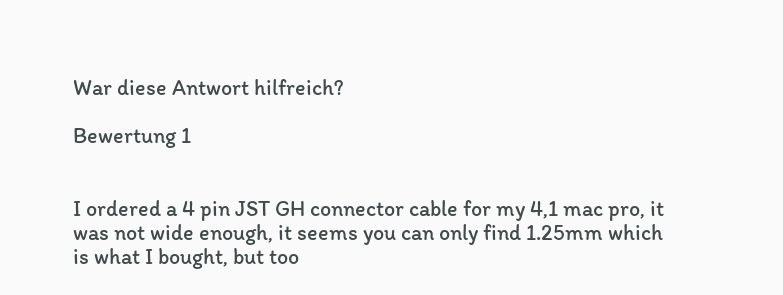War diese Antwort hilfreich?

Bewertung 1


I ordered a 4 pin JST GH connector cable for my 4,1 mac pro, it was not wide enough, it seems you can only find 1.25mm which is what I bought, but too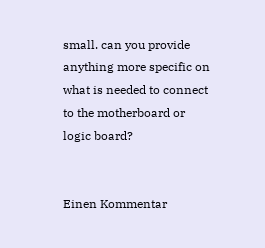small. can you provide anything more specific on what is needed to connect to the motherboard or logic board?


Einen Kommentar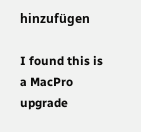hinzufügen

I found this is a MacPro upgrade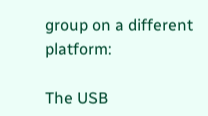group on a different platform:

The USB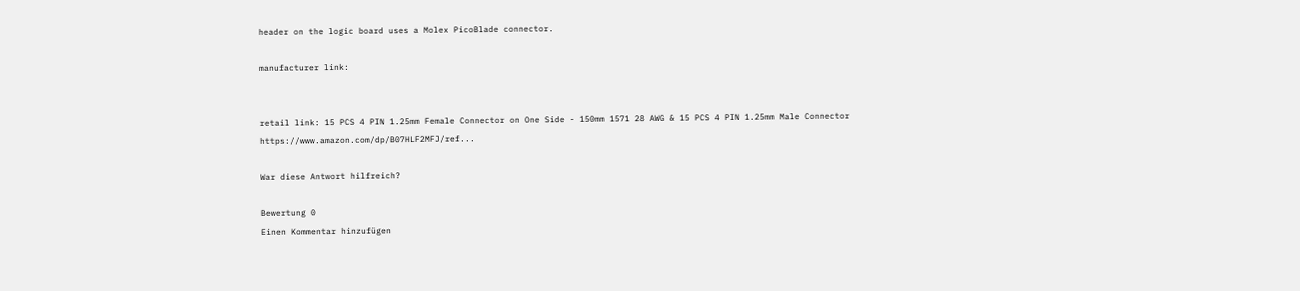header on the logic board uses a Molex PicoBlade connector.

manufacturer link:


retail link: 15 PCS 4 PIN 1.25mm Female Connector on One Side - 150mm 1571 28 AWG & 15 PCS 4 PIN 1.25mm Male Connector https://www.amazon.com/dp/B07HLF2MFJ/ref...

War diese Antwort hilfreich?

Bewertung 0
Einen Kommentar hinzufügen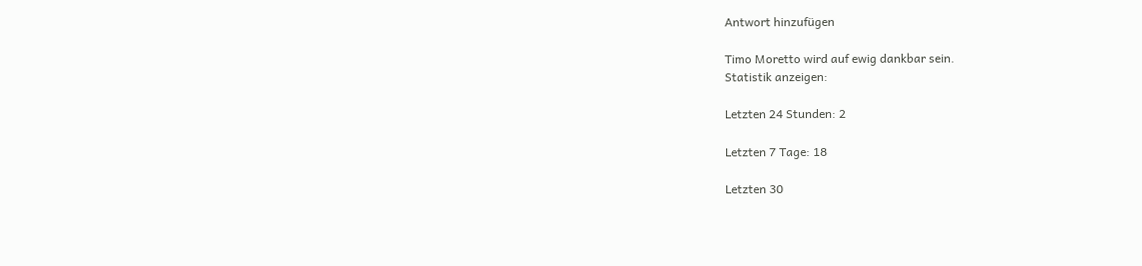Antwort hinzufügen

Timo Moretto wird auf ewig dankbar sein.
Statistik anzeigen:

Letzten 24 Stunden: 2

Letzten 7 Tage: 18

Letzten 30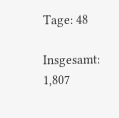Tage: 48

Insgesamt: 1,807